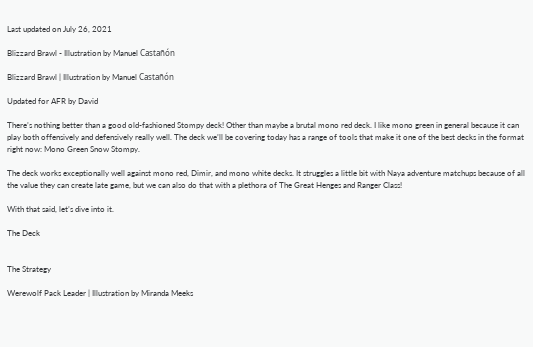Last updated on July 26, 2021

Blizzard Brawl - Illustration by Manuel Castañón

Blizzard Brawl | Illustration by Manuel Castañón

Updated for AFR by David

There’s nothing better than a good old-fashioned Stompy deck! Other than maybe a brutal mono red deck. I like mono green in general because it can play both offensively and defensively really well. The deck we’ll be covering today has a range of tools that make it one of the best decks in the format right now: Mono Green Snow Stompy.

The deck works exceptionally well against mono red, Dimir, and mono white decks. It struggles a little bit with Naya adventure matchups because of all the value they can create late game, but we can also do that with a plethora of The Great Henges and Ranger Class!

With that said, let’s dive into it.

The Deck


The Strategy

Werewolf Pack Leader | Illustration by Miranda Meeks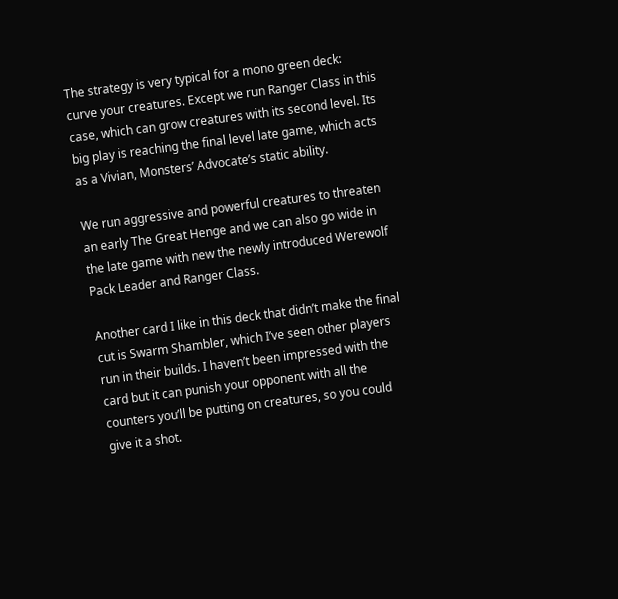The strategy is very typical for a mono green deck: curve your creatures. Except we run Ranger Class in this case, which can grow creatures with its second level. Its big play is reaching the final level late game, which acts as a Vivian, Monsters’ Advocate’s static ability.

We run aggressive and powerful creatures to threaten an early The Great Henge and we can also go wide in the late game with new the newly introduced Werewolf Pack Leader and Ranger Class.

Another card I like in this deck that didn’t make the final cut is Swarm Shambler, which I’ve seen other players run in their builds. I haven’t been impressed with the card but it can punish your opponent with all the counters you’ll be putting on creatures, so you could give it a shot.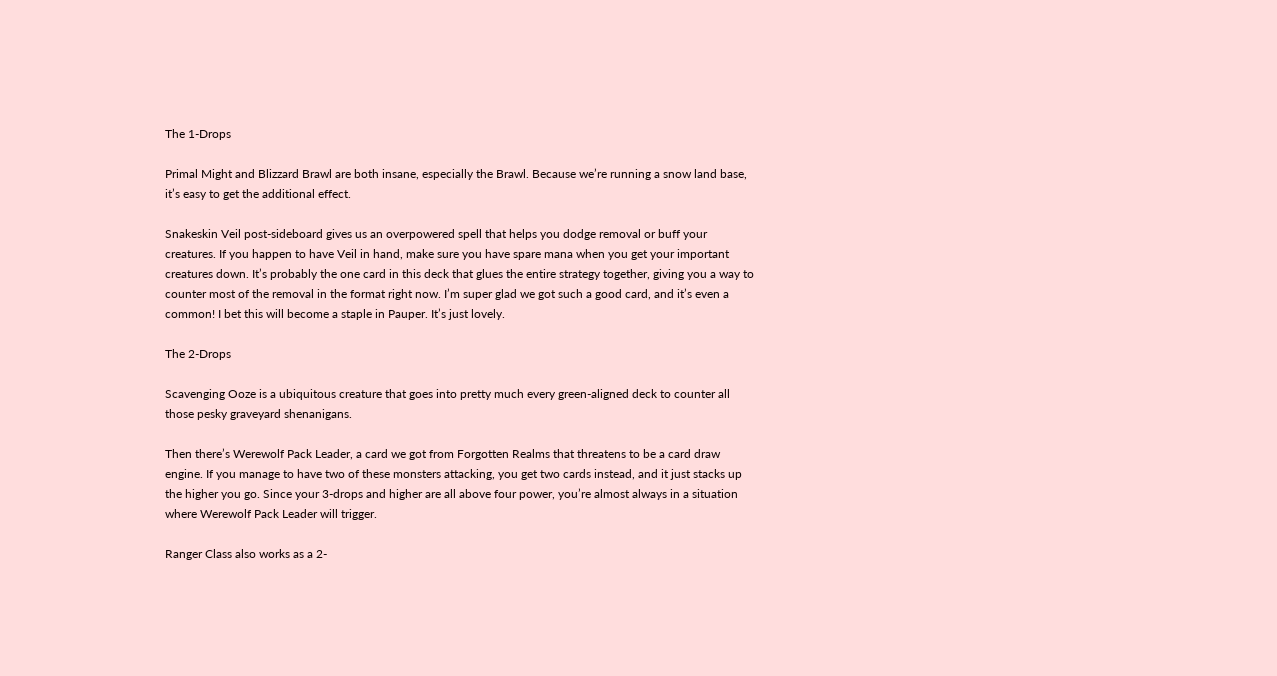The 1-Drops

Primal Might and Blizzard Brawl are both insane, especially the Brawl. Because we’re running a snow land base, it’s easy to get the additional effect.

Snakeskin Veil post-sideboard gives us an overpowered spell that helps you dodge removal or buff your creatures. If you happen to have Veil in hand, make sure you have spare mana when you get your important creatures down. It’s probably the one card in this deck that glues the entire strategy together, giving you a way to counter most of the removal in the format right now. I’m super glad we got such a good card, and it’s even a common! I bet this will become a staple in Pauper. It’s just lovely.

The 2-Drops

Scavenging Ooze is a ubiquitous creature that goes into pretty much every green-aligned deck to counter all those pesky graveyard shenanigans.

Then there’s Werewolf Pack Leader, a card we got from Forgotten Realms that threatens to be a card draw engine. If you manage to have two of these monsters attacking, you get two cards instead, and it just stacks up the higher you go. Since your 3-drops and higher are all above four power, you’re almost always in a situation where Werewolf Pack Leader will trigger.

Ranger Class also works as a 2-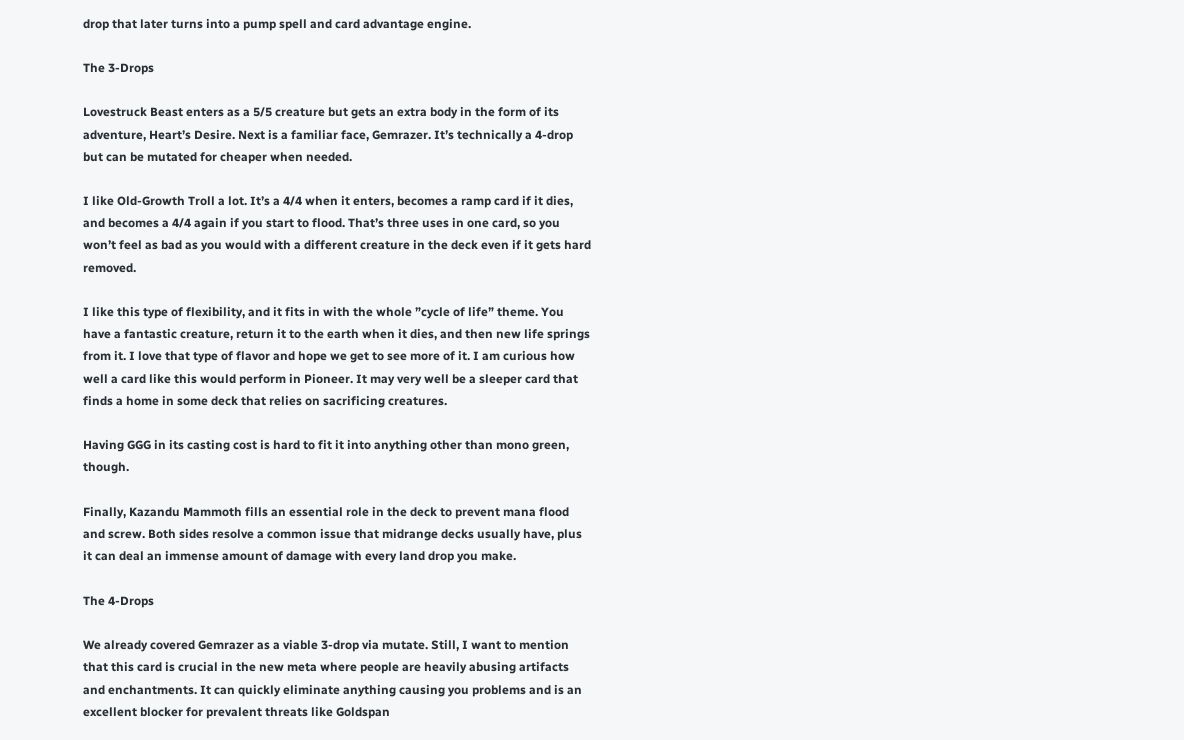drop that later turns into a pump spell and card advantage engine.

The 3-Drops

Lovestruck Beast enters as a 5/5 creature but gets an extra body in the form of its adventure, Heart’s Desire. Next is a familiar face, Gemrazer. It’s technically a 4-drop but can be mutated for cheaper when needed.

I like Old-Growth Troll a lot. It’s a 4/4 when it enters, becomes a ramp card if it dies, and becomes a 4/4 again if you start to flood. That’s three uses in one card, so you won’t feel as bad as you would with a different creature in the deck even if it gets hard removed.

I like this type of flexibility, and it fits in with the whole ”cycle of life” theme. You have a fantastic creature, return it to the earth when it dies, and then new life springs from it. I love that type of flavor and hope we get to see more of it. I am curious how well a card like this would perform in Pioneer. It may very well be a sleeper card that finds a home in some deck that relies on sacrificing creatures.

Having GGG in its casting cost is hard to fit it into anything other than mono green, though.

Finally, Kazandu Mammoth fills an essential role in the deck to prevent mana flood and screw. Both sides resolve a common issue that midrange decks usually have, plus it can deal an immense amount of damage with every land drop you make.

The 4-Drops

We already covered Gemrazer as a viable 3-drop via mutate. Still, I want to mention that this card is crucial in the new meta where people are heavily abusing artifacts and enchantments. It can quickly eliminate anything causing you problems and is an excellent blocker for prevalent threats like Goldspan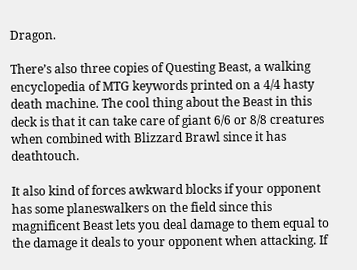Dragon.

There’s also three copies of Questing Beast, a walking encyclopedia of MTG keywords printed on a 4/4 hasty death machine. The cool thing about the Beast in this deck is that it can take care of giant 6/6 or 8/8 creatures when combined with Blizzard Brawl since it has deathtouch.

It also kind of forces awkward blocks if your opponent has some planeswalkers on the field since this magnificent Beast lets you deal damage to them equal to the damage it deals to your opponent when attacking. If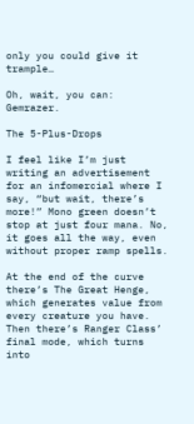only you could give it trample…

Oh, wait, you can: Gemrazer.

The 5-Plus-Drops

I feel like I’m just writing an advertisement for an infomercial where I say, “but wait, there’s more!” Mono green doesn’t stop at just four mana. No, it goes all the way, even without proper ramp spells.

At the end of the curve there’s The Great Henge, which generates value from every creature you have. Then there’s Ranger Class’ final mode, which turns into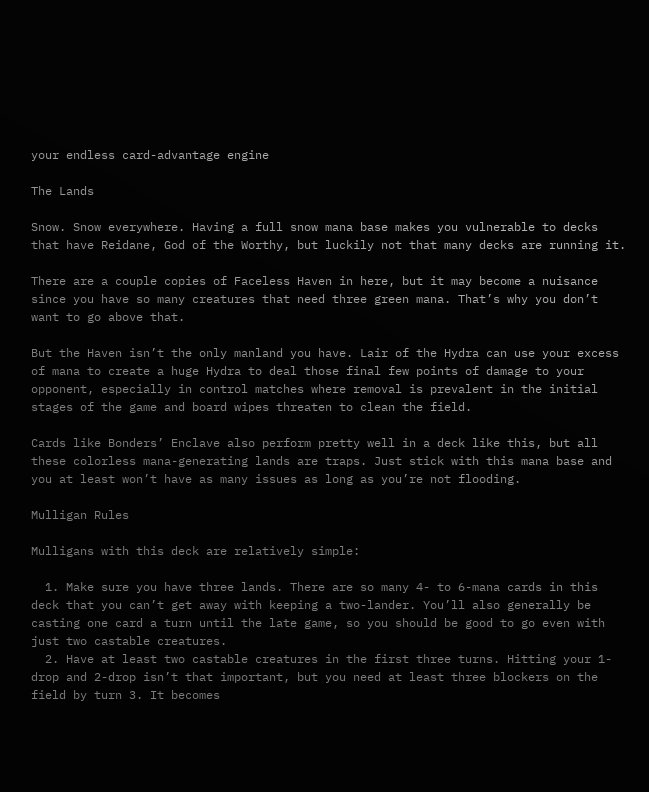your endless card-advantage engine

The Lands

Snow. Snow everywhere. Having a full snow mana base makes you vulnerable to decks that have Reidane, God of the Worthy, but luckily not that many decks are running it.

There are a couple copies of Faceless Haven in here, but it may become a nuisance since you have so many creatures that need three green mana. That’s why you don’t want to go above that.

But the Haven isn’t the only manland you have. Lair of the Hydra can use your excess of mana to create a huge Hydra to deal those final few points of damage to your opponent, especially in control matches where removal is prevalent in the initial stages of the game and board wipes threaten to clean the field.

Cards like Bonders’ Enclave also perform pretty well in a deck like this, but all these colorless mana-generating lands are traps. Just stick with this mana base and you at least won’t have as many issues as long as you’re not flooding.

Mulligan Rules

Mulligans with this deck are relatively simple:

  1. Make sure you have three lands. There are so many 4- to 6-mana cards in this deck that you can’t get away with keeping a two-lander. You’ll also generally be casting one card a turn until the late game, so you should be good to go even with just two castable creatures.
  2. Have at least two castable creatures in the first three turns. Hitting your 1-drop and 2-drop isn’t that important, but you need at least three blockers on the field by turn 3. It becomes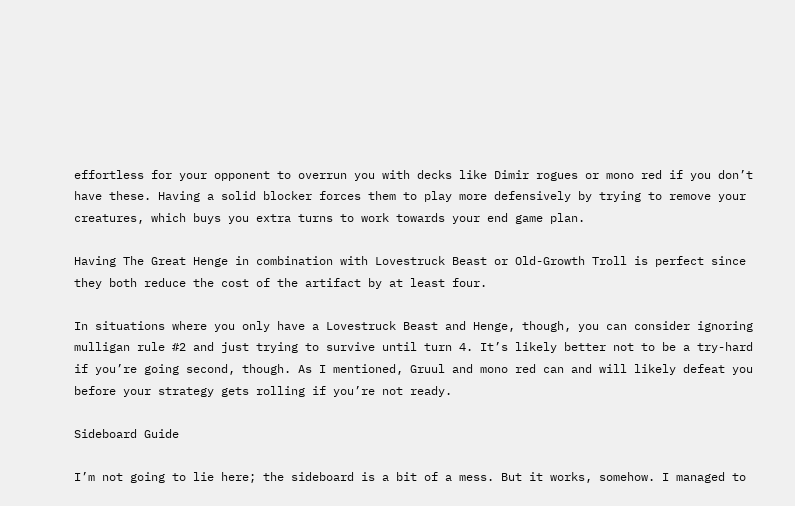effortless for your opponent to overrun you with decks like Dimir rogues or mono red if you don’t have these. Having a solid blocker forces them to play more defensively by trying to remove your creatures, which buys you extra turns to work towards your end game plan.

Having The Great Henge in combination with Lovestruck Beast or Old-Growth Troll is perfect since they both reduce the cost of the artifact by at least four.

In situations where you only have a Lovestruck Beast and Henge, though, you can consider ignoring mulligan rule #2 and just trying to survive until turn 4. It’s likely better not to be a try-hard if you’re going second, though. As I mentioned, Gruul and mono red can and will likely defeat you before your strategy gets rolling if you’re not ready.

Sideboard Guide

I’m not going to lie here; the sideboard is a bit of a mess. But it works, somehow. I managed to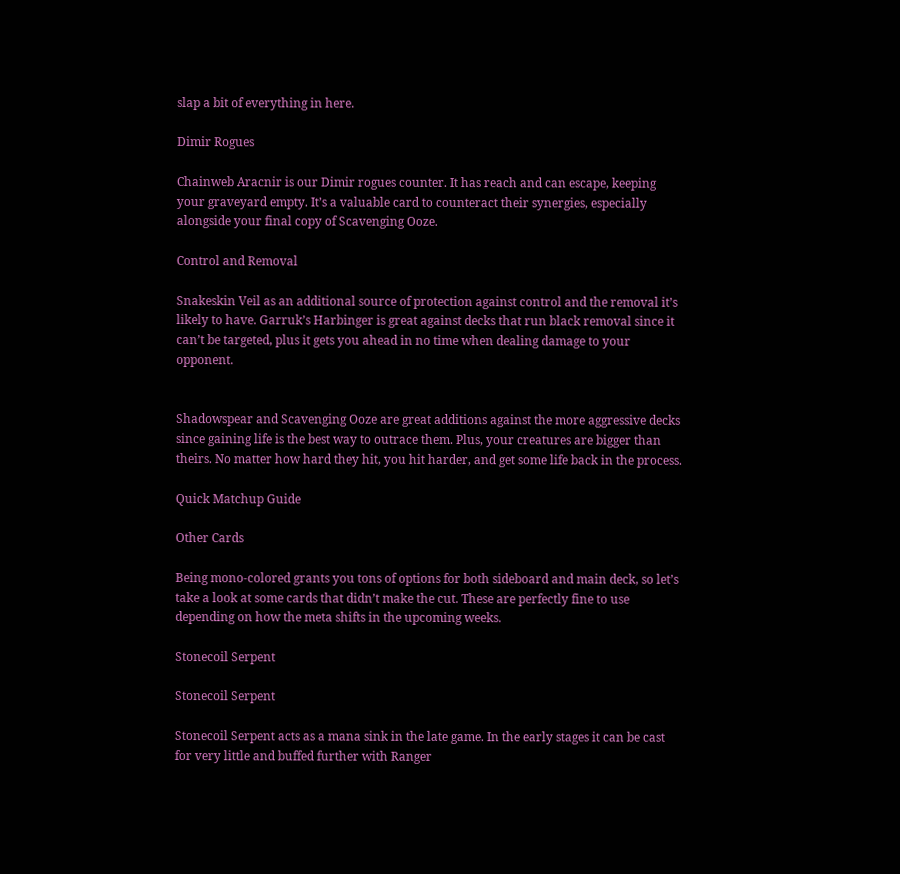slap a bit of everything in here.

Dimir Rogues

Chainweb Aracnir is our Dimir rogues counter. It has reach and can escape, keeping your graveyard empty. It’s a valuable card to counteract their synergies, especially alongside your final copy of Scavenging Ooze.

Control and Removal

Snakeskin Veil as an additional source of protection against control and the removal it’s likely to have. Garruk’s Harbinger is great against decks that run black removal since it can’t be targeted, plus it gets you ahead in no time when dealing damage to your opponent.


Shadowspear and Scavenging Ooze are great additions against the more aggressive decks since gaining life is the best way to outrace them. Plus, your creatures are bigger than theirs. No matter how hard they hit, you hit harder, and get some life back in the process.

Quick Matchup Guide

Other Cards

Being mono-colored grants you tons of options for both sideboard and main deck, so let’s take a look at some cards that didn’t make the cut. These are perfectly fine to use depending on how the meta shifts in the upcoming weeks.

Stonecoil Serpent

Stonecoil Serpent

Stonecoil Serpent acts as a mana sink in the late game. In the early stages it can be cast for very little and buffed further with Ranger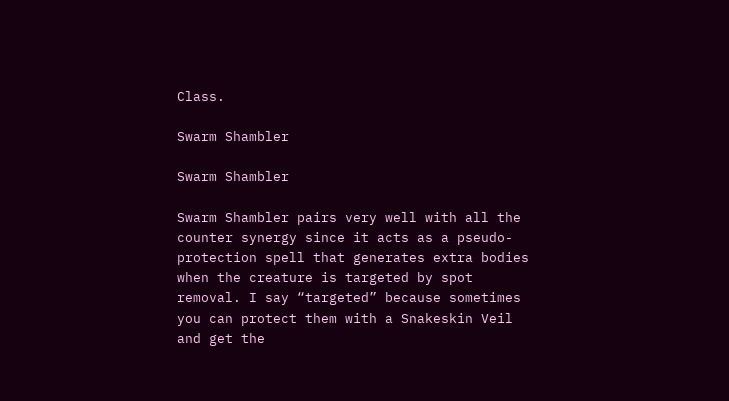Class.

Swarm Shambler

Swarm Shambler

Swarm Shambler pairs very well with all the counter synergy since it acts as a pseudo-protection spell that generates extra bodies when the creature is targeted by spot removal. I say “targeted” because sometimes you can protect them with a Snakeskin Veil and get the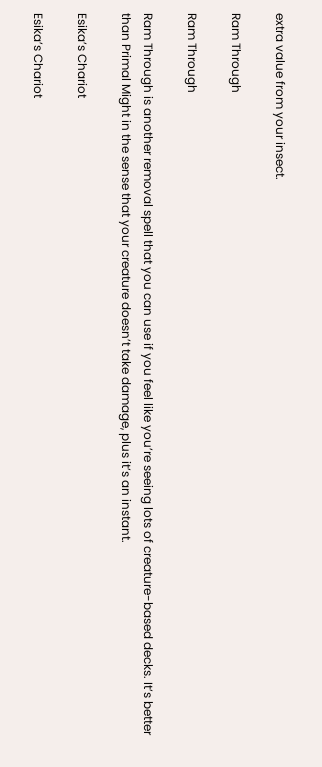extra value from your insect.

Ram Through

Ram Through

Ram Through is another removal spell that you can use if you feel like you’re seeing lots of creature-based decks. It’s better than Primal Might in the sense that your creature doesn’t take damage, plus it’s an instant.

Esika’s Chariot

Esika’s Chariot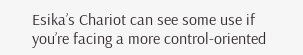Esika’s Chariot can see some use if you’re facing a more control-oriented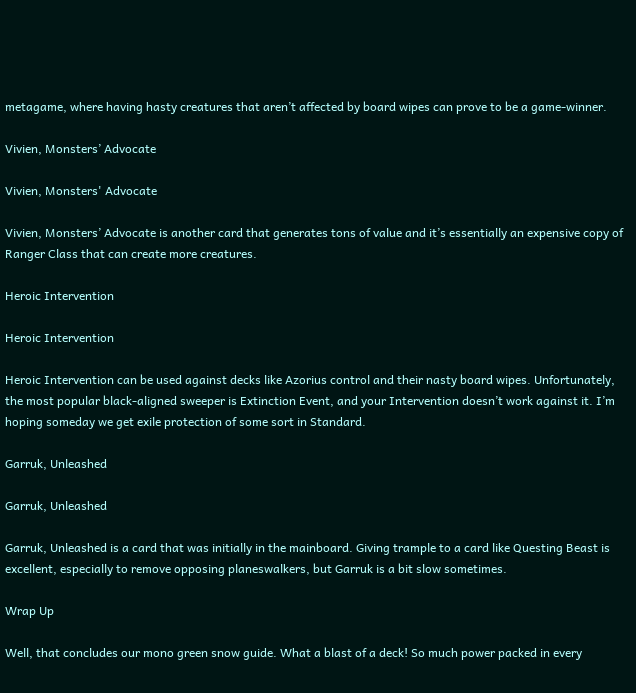metagame, where having hasty creatures that aren’t affected by board wipes can prove to be a game-winner.

Vivien, Monsters’ Advocate

Vivien, Monsters' Advocate

Vivien, Monsters’ Advocate is another card that generates tons of value and it’s essentially an expensive copy of Ranger Class that can create more creatures.

Heroic Intervention

Heroic Intervention

Heroic Intervention can be used against decks like Azorius control and their nasty board wipes. Unfortunately, the most popular black-aligned sweeper is Extinction Event, and your Intervention doesn’t work against it. I’m hoping someday we get exile protection of some sort in Standard.

Garruk, Unleashed

Garruk, Unleashed

Garruk, Unleashed is a card that was initially in the mainboard. Giving trample to a card like Questing Beast is excellent, especially to remove opposing planeswalkers, but Garruk is a bit slow sometimes.

Wrap Up

Well, that concludes our mono green snow guide. What a blast of a deck! So much power packed in every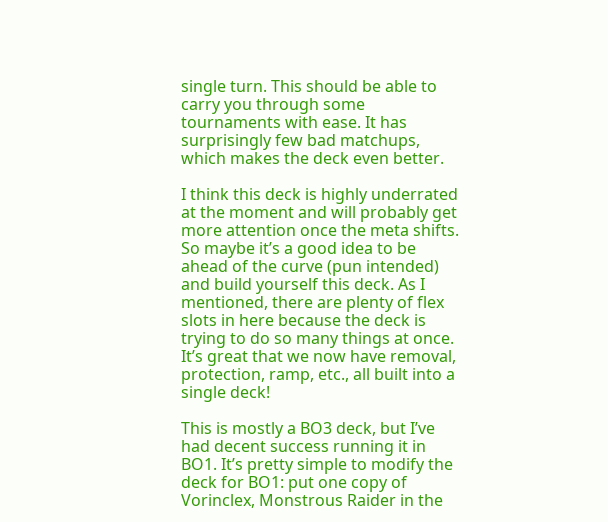single turn. This should be able to carry you through some tournaments with ease. It has surprisingly few bad matchups, which makes the deck even better.

I think this deck is highly underrated at the moment and will probably get more attention once the meta shifts. So maybe it’s a good idea to be ahead of the curve (pun intended) and build yourself this deck. As I mentioned, there are plenty of flex slots in here because the deck is trying to do so many things at once. It’s great that we now have removal, protection, ramp, etc., all built into a single deck!

This is mostly a BO3 deck, but I’ve had decent success running it in BO1. It’s pretty simple to modify the deck for BO1: put one copy of Vorinclex, Monstrous Raider in the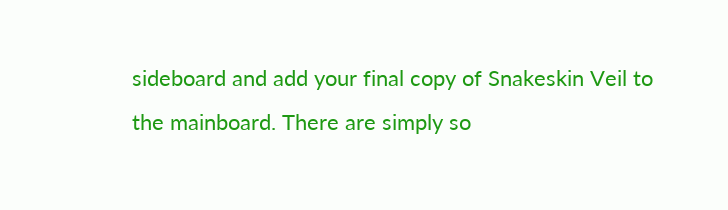sideboard and add your final copy of Snakeskin Veil to the mainboard. There are simply so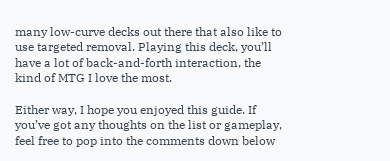many low-curve decks out there that also like to use targeted removal. Playing this deck, you’ll have a lot of back-and-forth interaction, the kind of MTG I love the most.

Either way, I hope you enjoyed this guide. If you’ve got any thoughts on the list or gameplay, feel free to pop into the comments down below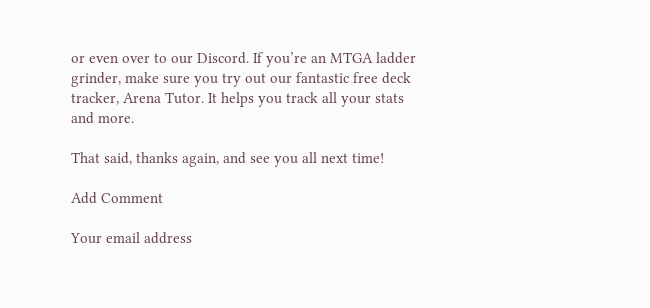or even over to our Discord. If you’re an MTGA ladder grinder, make sure you try out our fantastic free deck tracker, Arena Tutor. It helps you track all your stats and more.

That said, thanks again, and see you all next time!

Add Comment

Your email address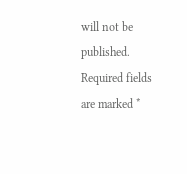will not be published. Required fields are marked *